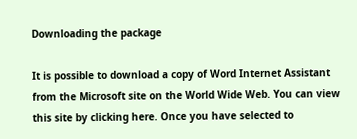Downloading the package

It is possible to download a copy of Word Internet Assistant from the Microsoft site on the World Wide Web. You can view this site by clicking here. Once you have selected to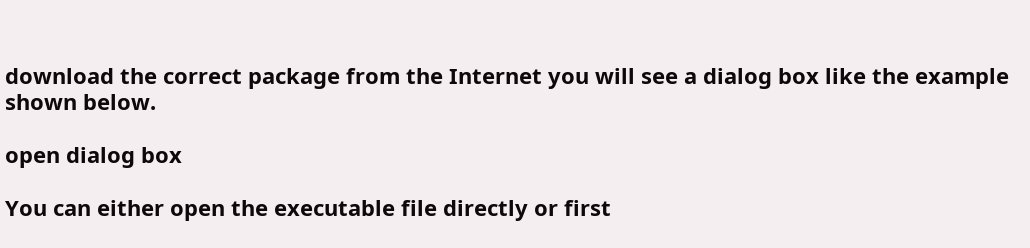download the correct package from the Internet you will see a dialog box like the example shown below.

open dialog box

You can either open the executable file directly or first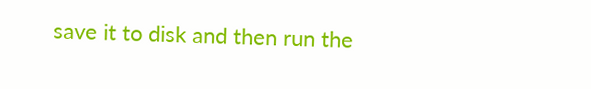save it to disk and then run the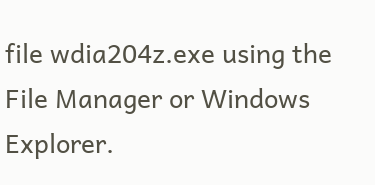file wdia204z.exe using the File Manager or Windows Explorer.